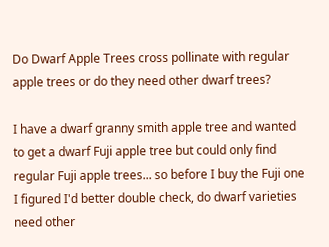Do Dwarf Apple Trees cross pollinate with regular apple trees or do they need other dwarf trees?

I have a dwarf granny smith apple tree and wanted to get a dwarf Fuji apple tree but could only find regular Fuji apple trees... so before I buy the Fuji one I figured I'd better double check, do dwarf varieties need other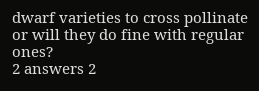dwarf varieties to cross pollinate or will they do fine with regular ones?
2 answers 2